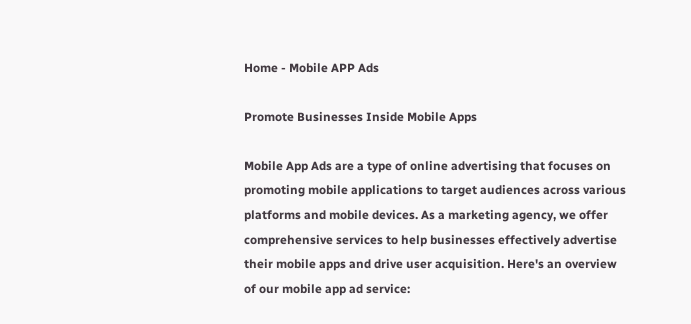Home - Mobile APP Ads

Promote Businesses Inside Mobile Apps

Mobile App Ads are a type of online advertising that focuses on promoting mobile applications to target audiences across various platforms and mobile devices. As a marketing agency, we offer comprehensive services to help businesses effectively advertise their mobile apps and drive user acquisition. Here's an overview of our mobile app ad service: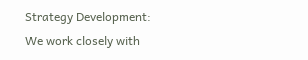Strategy Development: We work closely with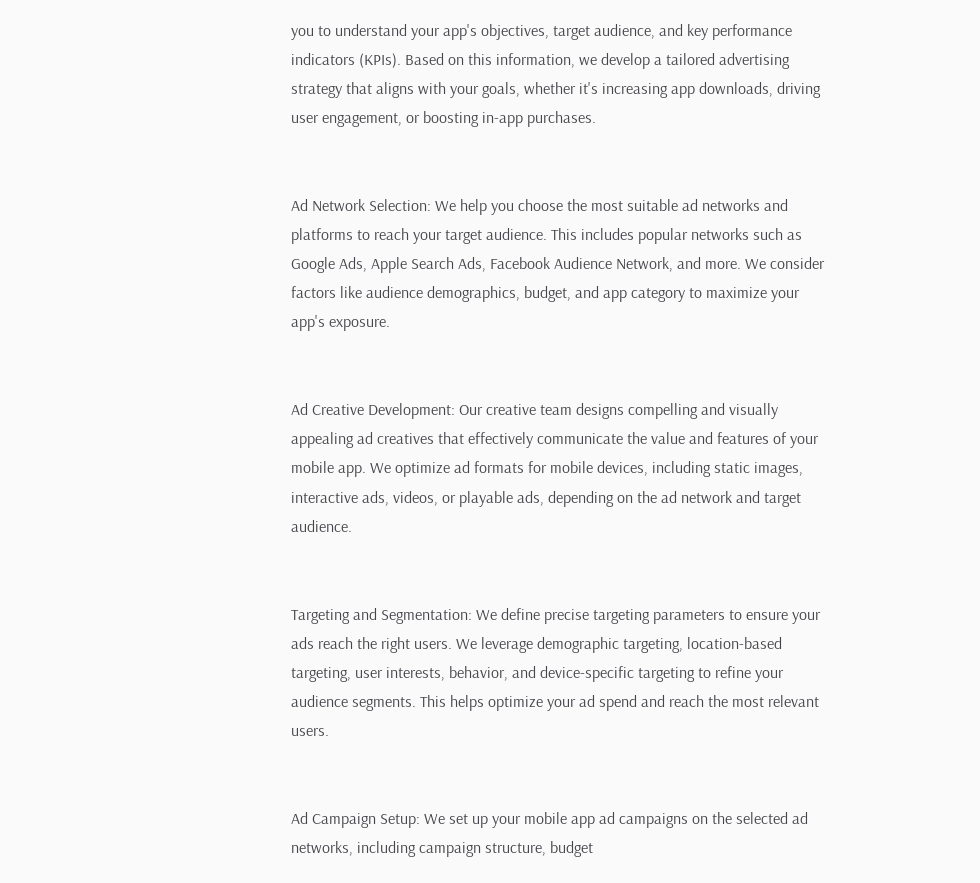you to understand your app's objectives, target audience, and key performance indicators (KPIs). Based on this information, we develop a tailored advertising strategy that aligns with your goals, whether it's increasing app downloads, driving user engagement, or boosting in-app purchases.


Ad Network Selection: We help you choose the most suitable ad networks and platforms to reach your target audience. This includes popular networks such as Google Ads, Apple Search Ads, Facebook Audience Network, and more. We consider factors like audience demographics, budget, and app category to maximize your app's exposure.


Ad Creative Development: Our creative team designs compelling and visually appealing ad creatives that effectively communicate the value and features of your mobile app. We optimize ad formats for mobile devices, including static images, interactive ads, videos, or playable ads, depending on the ad network and target audience.


Targeting and Segmentation: We define precise targeting parameters to ensure your ads reach the right users. We leverage demographic targeting, location-based targeting, user interests, behavior, and device-specific targeting to refine your audience segments. This helps optimize your ad spend and reach the most relevant users.


Ad Campaign Setup: We set up your mobile app ad campaigns on the selected ad networks, including campaign structure, budget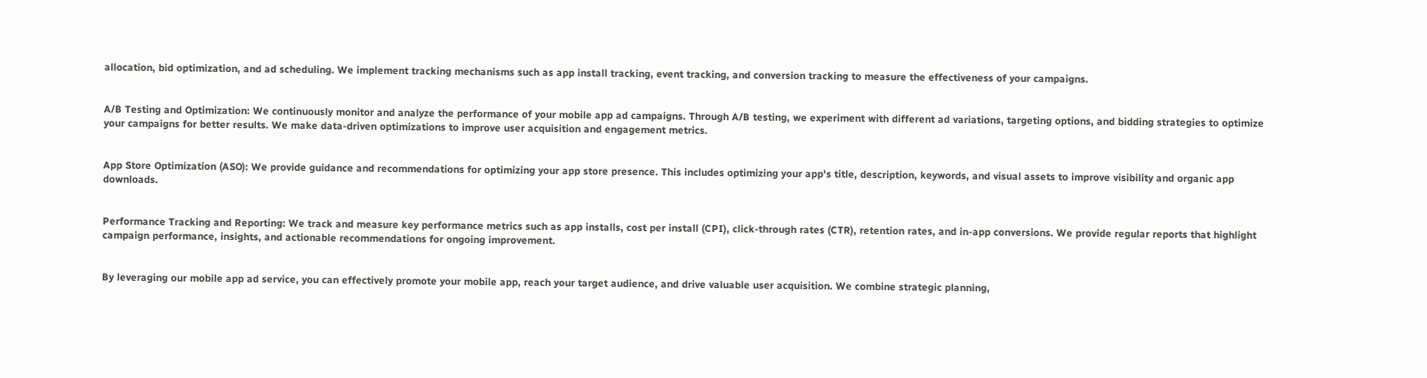allocation, bid optimization, and ad scheduling. We implement tracking mechanisms such as app install tracking, event tracking, and conversion tracking to measure the effectiveness of your campaigns.


A/B Testing and Optimization: We continuously monitor and analyze the performance of your mobile app ad campaigns. Through A/B testing, we experiment with different ad variations, targeting options, and bidding strategies to optimize your campaigns for better results. We make data-driven optimizations to improve user acquisition and engagement metrics.


App Store Optimization (ASO): We provide guidance and recommendations for optimizing your app store presence. This includes optimizing your app's title, description, keywords, and visual assets to improve visibility and organic app downloads.


Performance Tracking and Reporting: We track and measure key performance metrics such as app installs, cost per install (CPI), click-through rates (CTR), retention rates, and in-app conversions. We provide regular reports that highlight campaign performance, insights, and actionable recommendations for ongoing improvement.


By leveraging our mobile app ad service, you can effectively promote your mobile app, reach your target audience, and drive valuable user acquisition. We combine strategic planning,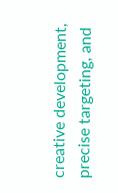creative development, precise targeting, and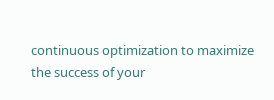continuous optimization to maximize the success of your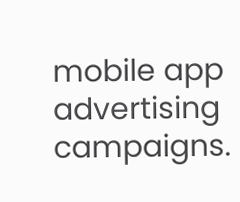mobile app advertising campaigns.